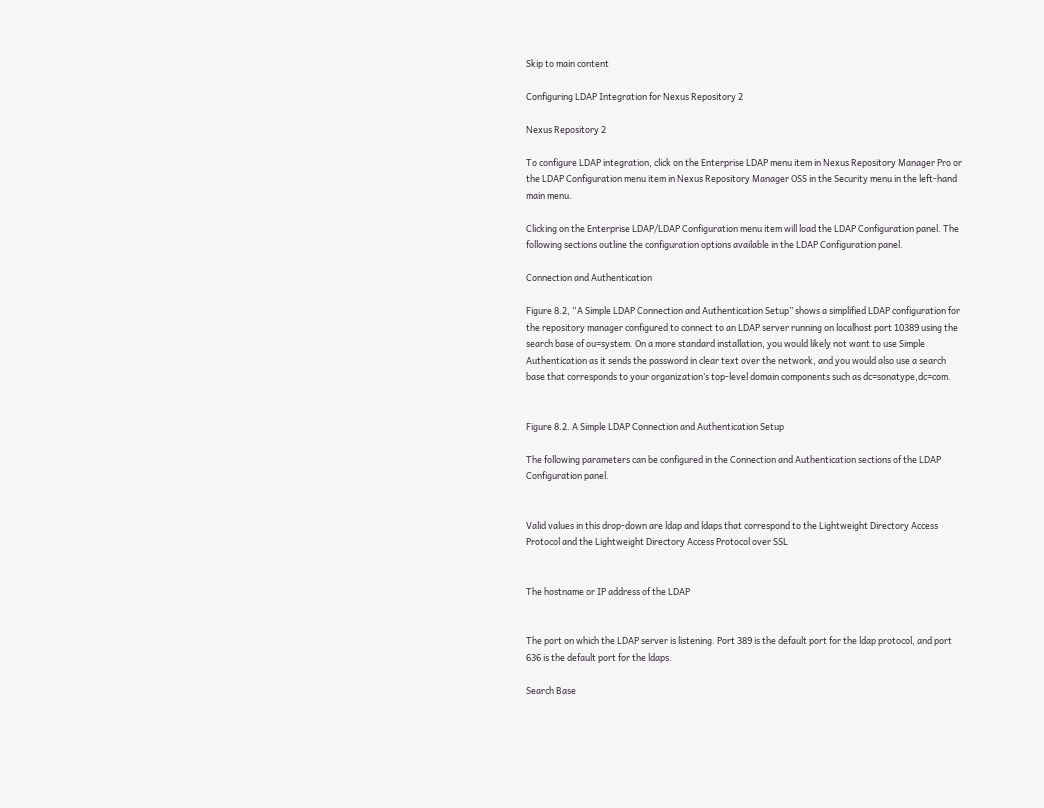Skip to main content

Configuring LDAP Integration for Nexus Repository 2

Nexus Repository 2

To configure LDAP integration, click on the Enterprise LDAP menu item in Nexus Repository Manager Pro or the LDAP Configuration menu item in Nexus Repository Manager OSS in the Security menu in the left-hand main menu.

Clicking on the Enterprise LDAP/LDAP Configuration menu item will load the LDAP Configuration panel. The following sections outline the configuration options available in the LDAP Configuration panel.

Connection and Authentication

Figure 8.2, “A Simple LDAP Connection and Authentication Setup” shows a simplified LDAP configuration for the repository manager configured to connect to an LDAP server running on localhost port 10389 using the search base of ou=system. On a more standard installation, you would likely not want to use Simple Authentication as it sends the password in clear text over the network, and you would also use a search base that corresponds to your organization’s top-level domain components such as dc=sonatype,dc=com.


Figure 8.2. A Simple LDAP Connection and Authentication Setup

The following parameters can be configured in the Connection and Authentication sections of the LDAP Configuration panel.


Valid values in this drop-down are ldap and ldaps that correspond to the Lightweight Directory Access Protocol and the Lightweight Directory Access Protocol over SSL


The hostname or IP address of the LDAP


The port on which the LDAP server is listening. Port 389 is the default port for the ldap protocol, and port 636 is the default port for the ldaps.

Search Base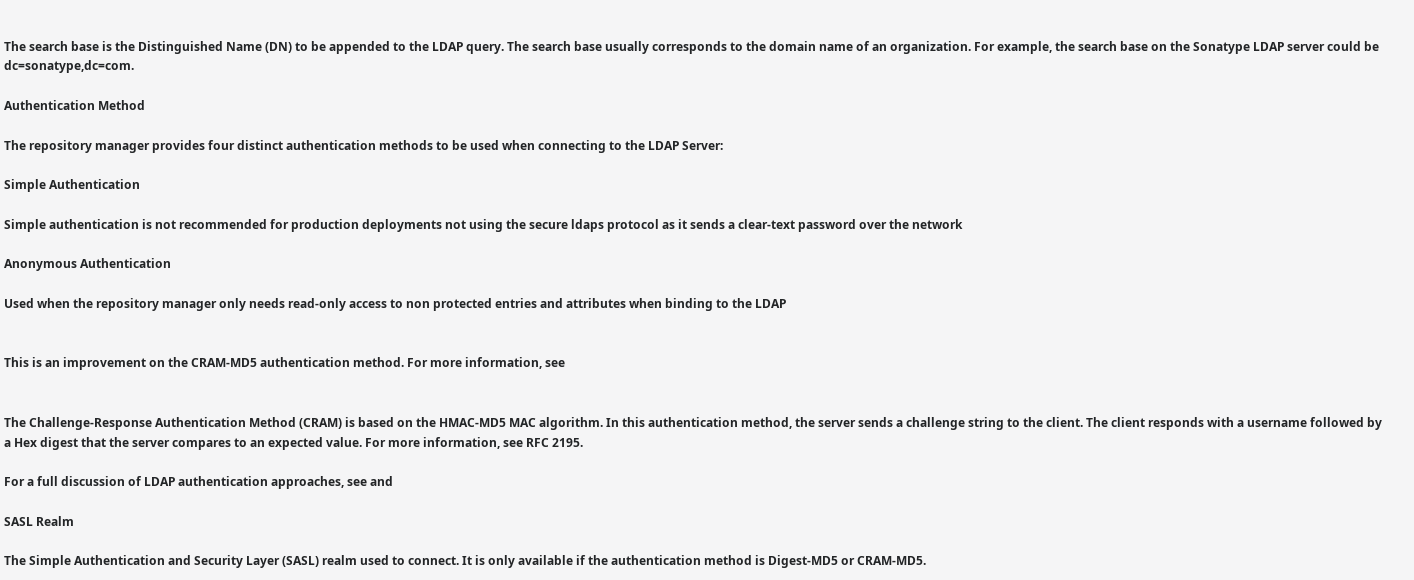The search base is the Distinguished Name (DN) to be appended to the LDAP query. The search base usually corresponds to the domain name of an organization. For example, the search base on the Sonatype LDAP server could be dc=sonatype,dc=com.

Authentication Method

The repository manager provides four distinct authentication methods to be used when connecting to the LDAP Server:

Simple Authentication

Simple authentication is not recommended for production deployments not using the secure ldaps protocol as it sends a clear-text password over the network

Anonymous Authentication

Used when the repository manager only needs read-only access to non protected entries and attributes when binding to the LDAP


This is an improvement on the CRAM-MD5 authentication method. For more information, see


The Challenge-Response Authentication Method (CRAM) is based on the HMAC-MD5 MAC algorithm. In this authentication method, the server sends a challenge string to the client. The client responds with a username followed by a Hex digest that the server compares to an expected value. For more information, see RFC 2195.

For a full discussion of LDAP authentication approaches, see and

SASL Realm

The Simple Authentication and Security Layer (SASL) realm used to connect. It is only available if the authentication method is Digest-MD5 or CRAM-MD5.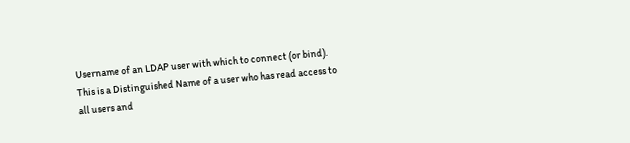Username of an LDAP user with which to connect (or bind). This is a Distinguished Name of a user who has read access to all users and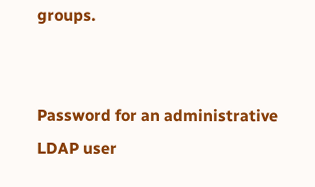groups.


Password for an administrative LDAP user